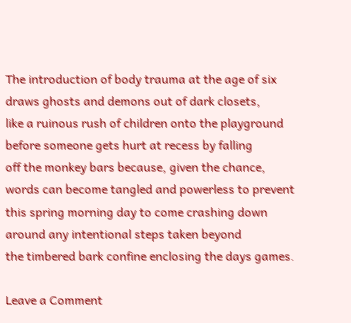The introduction of body trauma at the age of six
draws ghosts and demons out of dark closets,
like a ruinous rush of children onto the playground
before someone gets hurt at recess by falling
off the monkey bars because, given the chance,
words can become tangled and powerless to prevent
this spring morning day to come crashing down
around any intentional steps taken beyond
the timbered bark confine enclosing the days games.

Leave a Comment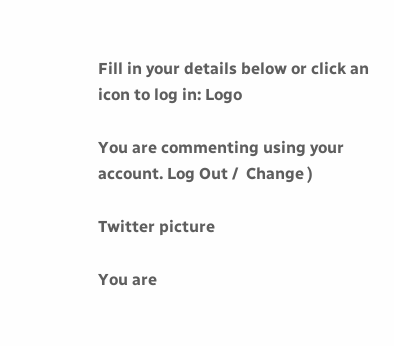Fill in your details below or click an icon to log in: Logo

You are commenting using your account. Log Out /  Change )

Twitter picture

You are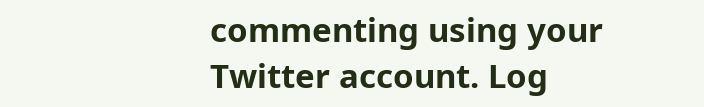commenting using your Twitter account. Log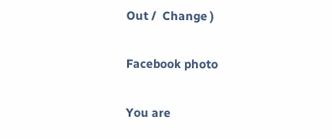Out /  Change )

Facebook photo

You are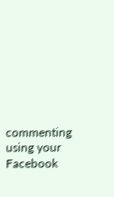commenting using your Facebook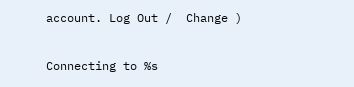account. Log Out /  Change )

Connecting to %s